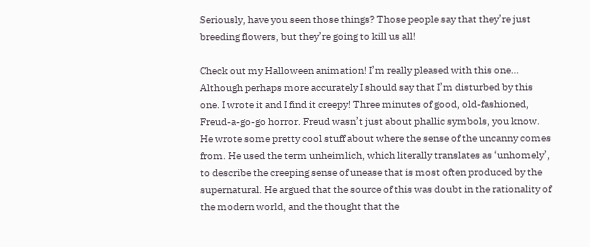Seriously, have you seen those things? Those people say that they’re just breeding flowers, but they’re going to kill us all!

Check out my Halloween animation! I’m really pleased with this one… Although perhaps more accurately I should say that I’m disturbed by this one. I wrote it and I find it creepy! Three minutes of good, old-fashioned, Freud-a-go-go horror. Freud wasn’t just about phallic symbols, you know. He wrote some pretty cool stuff about where the sense of the uncanny comes from. He used the term unheimlich, which literally translates as ‘unhomely’, to describe the creeping sense of unease that is most often produced by the supernatural. He argued that the source of this was doubt in the rationality of the modern world, and the thought that the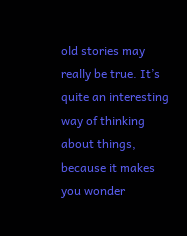old stories may really be true. It’s quite an interesting way of thinking about things, because it makes you wonder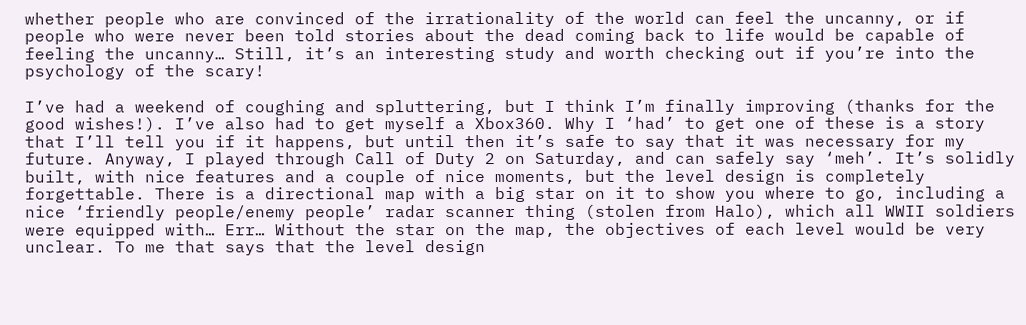whether people who are convinced of the irrationality of the world can feel the uncanny, or if people who were never been told stories about the dead coming back to life would be capable of feeling the uncanny… Still, it’s an interesting study and worth checking out if you’re into the psychology of the scary!

I’ve had a weekend of coughing and spluttering, but I think I’m finally improving (thanks for the good wishes!). I’ve also had to get myself a Xbox360. Why I ‘had’ to get one of these is a story that I’ll tell you if it happens, but until then it’s safe to say that it was necessary for my future. Anyway, I played through Call of Duty 2 on Saturday, and can safely say ‘meh’. It’s solidly built, with nice features and a couple of nice moments, but the level design is completely forgettable. There is a directional map with a big star on it to show you where to go, including a nice ‘friendly people/enemy people’ radar scanner thing (stolen from Halo), which all WWII soldiers were equipped with… Err… Without the star on the map, the objectives of each level would be very unclear. To me that says that the level design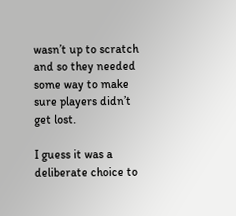wasn’t up to scratch and so they needed some way to make sure players didn’t get lost.

I guess it was a deliberate choice to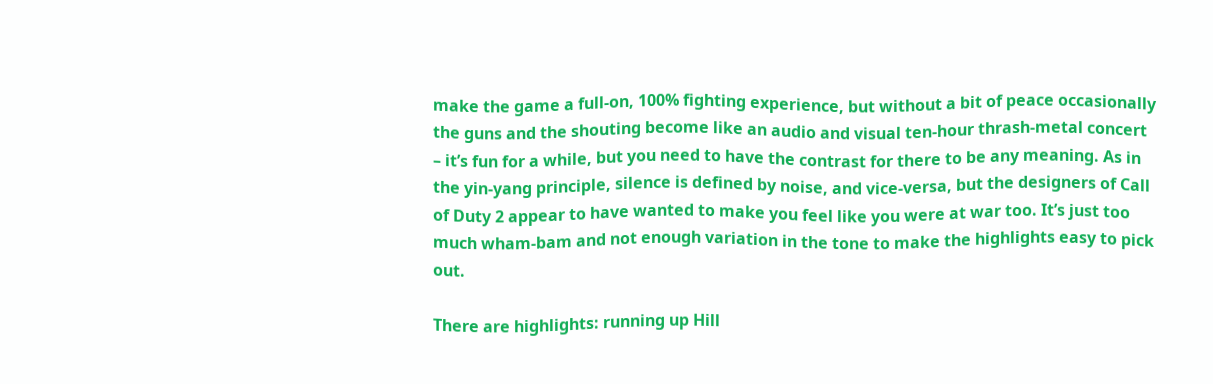make the game a full-on, 100% fighting experience, but without a bit of peace occasionally the guns and the shouting become like an audio and visual ten-hour thrash-metal concert – it’s fun for a while, but you need to have the contrast for there to be any meaning. As in the yin-yang principle, silence is defined by noise, and vice-versa, but the designers of Call of Duty 2 appear to have wanted to make you feel like you were at war too. It’s just too much wham-bam and not enough variation in the tone to make the highlights easy to pick out.

There are highlights: running up Hill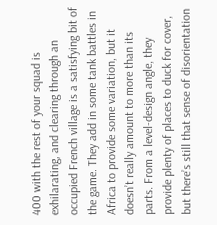400 with the rest of your squad is exhilarating, and clearing through an occupied French village is a satisfying bit of the game. They add in some tank battles in Africa to provide some variation, but it doesn’t really amount to more than its parts. From a level-design angle, they provide plenty of places to duck for cover, but there’s still that sense of disorientation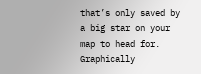that’s only saved by a big star on your map to head for. Graphically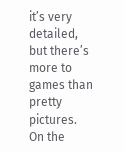it’s very detailed, but there’s more to games than pretty pictures.
On the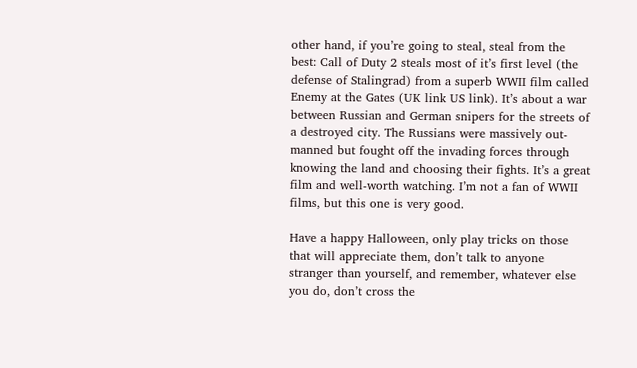other hand, if you’re going to steal, steal from the best: Call of Duty 2 steals most of it’s first level (the defense of Stalingrad) from a superb WWII film called Enemy at the Gates (UK link US link). It’s about a war between Russian and German snipers for the streets of a destroyed city. The Russians were massively out-manned but fought off the invading forces through knowing the land and choosing their fights. It’s a great film and well-worth watching. I’m not a fan of WWII films, but this one is very good.

Have a happy Halloween, only play tricks on those that will appreciate them, don’t talk to anyone stranger than yourself, and remember, whatever else you do, don’t cross the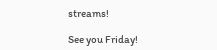streams!

See you Friday!